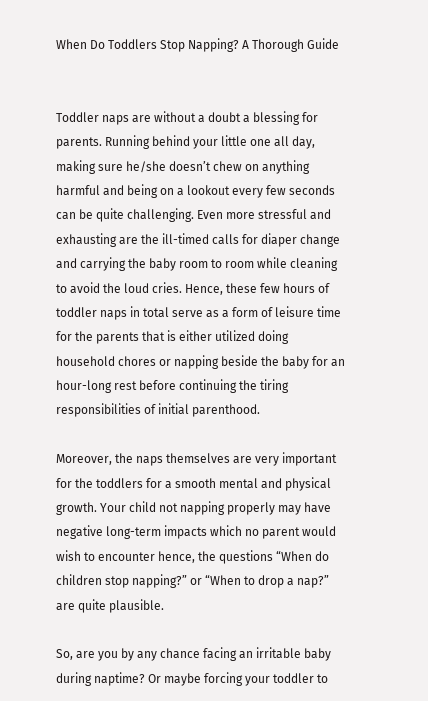When Do Toddlers Stop Napping? A Thorough Guide


Toddler naps are without a doubt a blessing for parents. Running behind your little one all day, making sure he/she doesn’t chew on anything harmful and being on a lookout every few seconds can be quite challenging. Even more stressful and exhausting are the ill-timed calls for diaper change and carrying the baby room to room while cleaning to avoid the loud cries. Hence, these few hours of toddler naps in total serve as a form of leisure time for the parents that is either utilized doing household chores or napping beside the baby for an hour-long rest before continuing the tiring responsibilities of initial parenthood.

Moreover, the naps themselves are very important for the toddlers for a smooth mental and physical growth. Your child not napping properly may have negative long-term impacts which no parent would wish to encounter hence, the questions “When do children stop napping?” or “When to drop a nap?” are quite plausible.

So, are you by any chance facing an irritable baby during naptime? Or maybe forcing your toddler to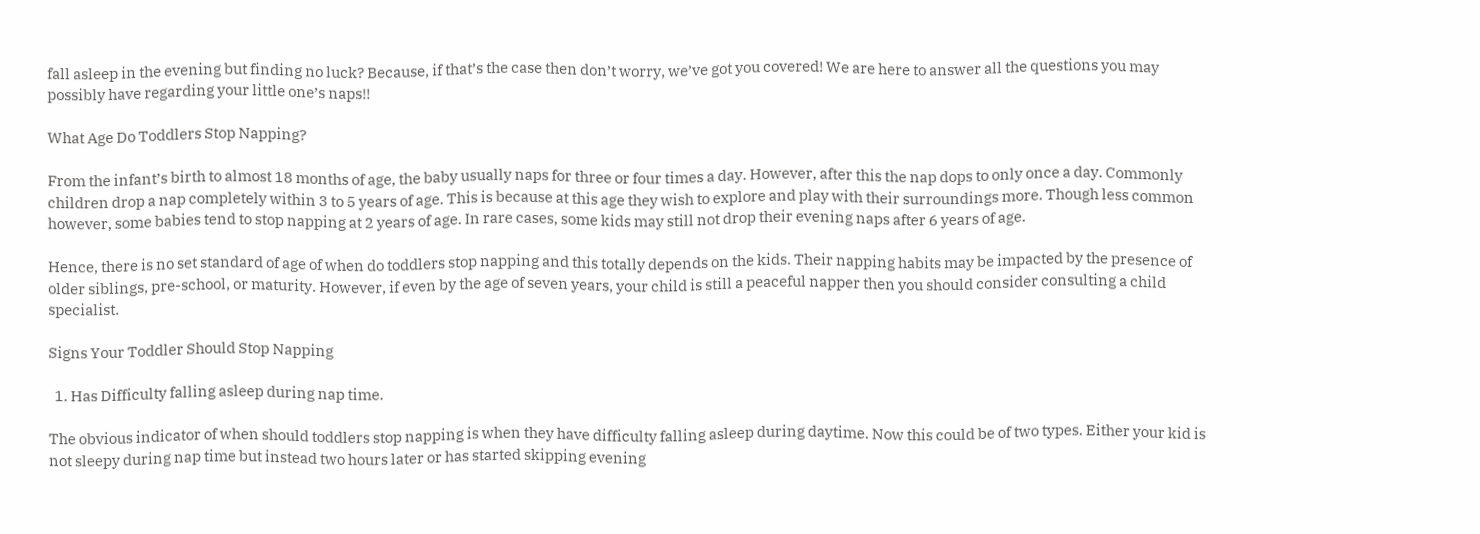fall asleep in the evening but finding no luck? Because, if that’s the case then don’t worry, we’ve got you covered! We are here to answer all the questions you may possibly have regarding your little one’s naps!!

What Age Do Toddlers Stop Napping?

From the infant’s birth to almost 18 months of age, the baby usually naps for three or four times a day. However, after this the nap dops to only once a day. Commonly children drop a nap completely within 3 to 5 years of age. This is because at this age they wish to explore and play with their surroundings more. Though less common however, some babies tend to stop napping at 2 years of age. In rare cases, some kids may still not drop their evening naps after 6 years of age.

Hence, there is no set standard of age of when do toddlers stop napping and this totally depends on the kids. Their napping habits may be impacted by the presence of older siblings, pre-school, or maturity. However, if even by the age of seven years, your child is still a peaceful napper then you should consider consulting a child specialist.

Signs Your Toddler Should Stop Napping

  1. Has Difficulty falling asleep during nap time.

The obvious indicator of when should toddlers stop napping is when they have difficulty falling asleep during daytime. Now this could be of two types. Either your kid is not sleepy during nap time but instead two hours later or has started skipping evening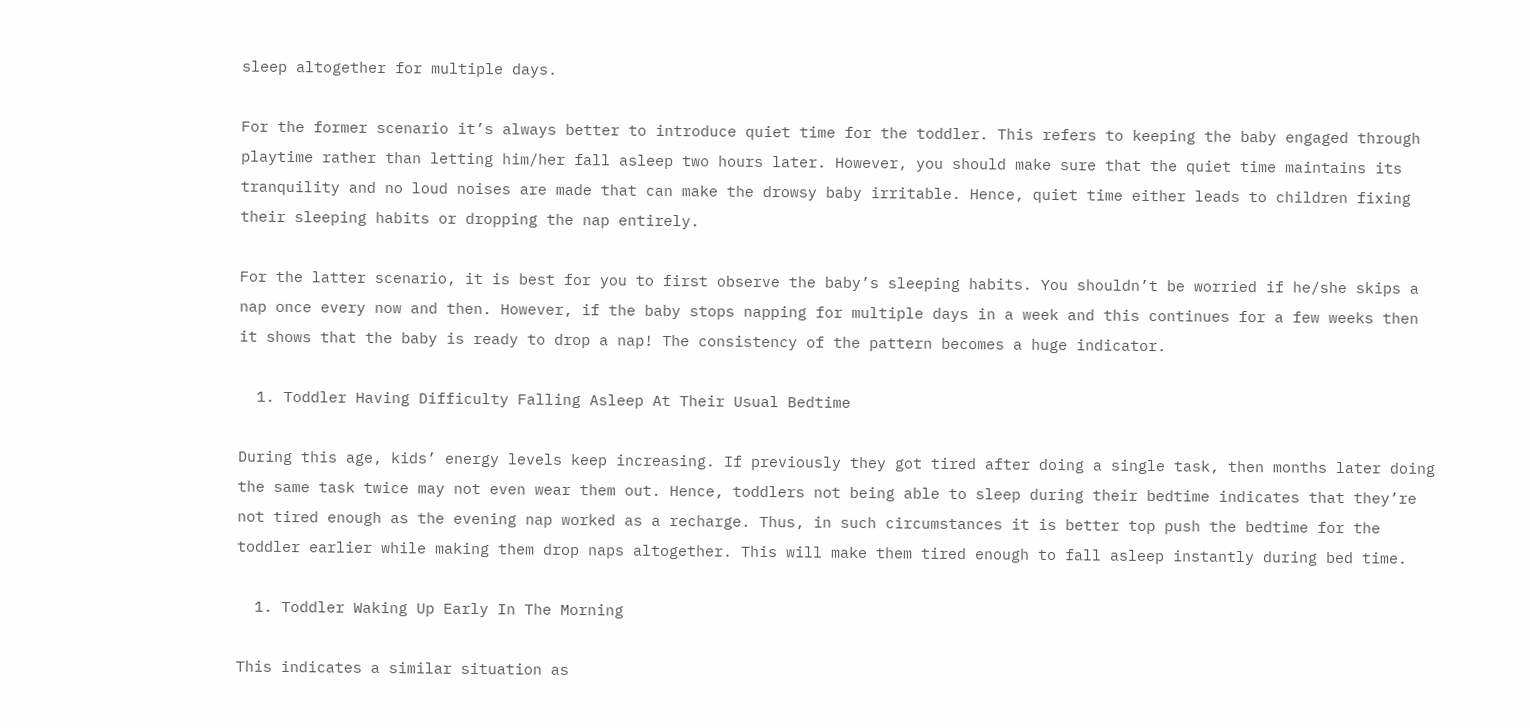sleep altogether for multiple days.

For the former scenario it’s always better to introduce quiet time for the toddler. This refers to keeping the baby engaged through playtime rather than letting him/her fall asleep two hours later. However, you should make sure that the quiet time maintains its tranquility and no loud noises are made that can make the drowsy baby irritable. Hence, quiet time either leads to children fixing their sleeping habits or dropping the nap entirely.

For the latter scenario, it is best for you to first observe the baby’s sleeping habits. You shouldn’t be worried if he/she skips a nap once every now and then. However, if the baby stops napping for multiple days in a week and this continues for a few weeks then it shows that the baby is ready to drop a nap! The consistency of the pattern becomes a huge indicator.

  1. Toddler Having Difficulty Falling Asleep At Their Usual Bedtime

During this age, kids’ energy levels keep increasing. If previously they got tired after doing a single task, then months later doing the same task twice may not even wear them out. Hence, toddlers not being able to sleep during their bedtime indicates that they’re not tired enough as the evening nap worked as a recharge. Thus, in such circumstances it is better top push the bedtime for the toddler earlier while making them drop naps altogether. This will make them tired enough to fall asleep instantly during bed time.

  1. Toddler Waking Up Early In The Morning

This indicates a similar situation as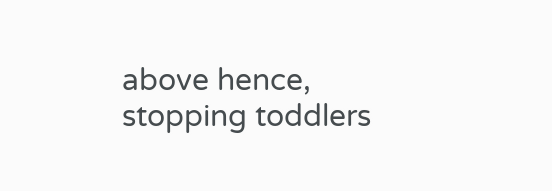above hence, stopping toddlers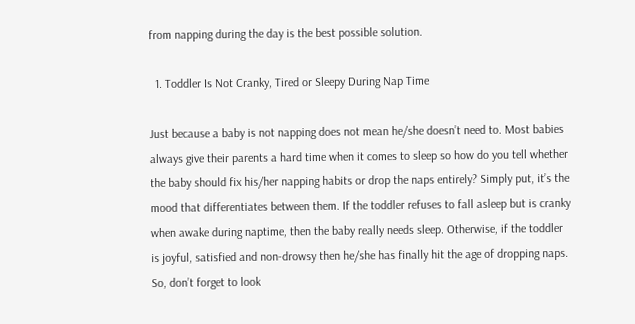from napping during the day is the best possible solution.

  1. Toddler Is Not Cranky, Tired or Sleepy During Nap Time

Just because a baby is not napping does not mean he/she doesn’t need to. Most babies always give their parents a hard time when it comes to sleep so how do you tell whether the baby should fix his/her napping habits or drop the naps entirely? Simply put, it’s the mood that differentiates between them. If the toddler refuses to fall asleep but is cranky when awake during naptime, then the baby really needs sleep. Otherwise, if the toddler is joyful, satisfied and non-drowsy then he/she has finally hit the age of dropping naps. So, don’t forget to look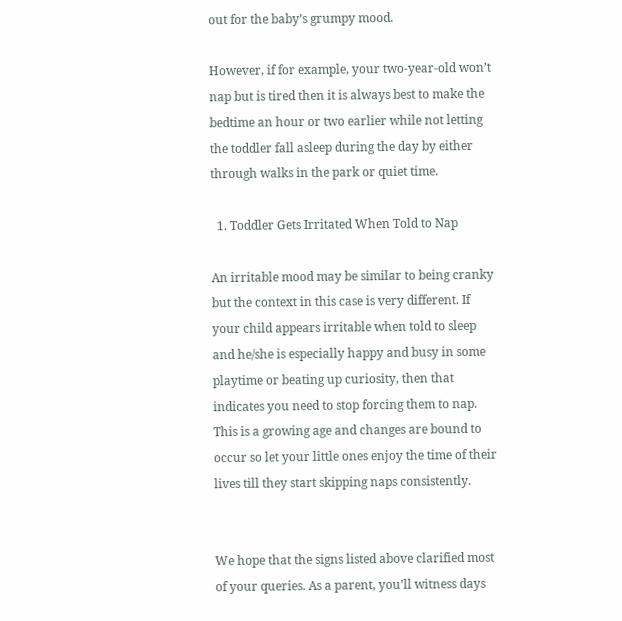out for the baby’s grumpy mood.

However, if for example, your two-year-old won’t nap but is tired then it is always best to make the bedtime an hour or two earlier while not letting the toddler fall asleep during the day by either through walks in the park or quiet time.

  1. Toddler Gets Irritated When Told to Nap

An irritable mood may be similar to being cranky but the context in this case is very different. If your child appears irritable when told to sleep and he/she is especially happy and busy in some playtime or beating up curiosity, then that indicates you need to stop forcing them to nap. This is a growing age and changes are bound to occur so let your little ones enjoy the time of their lives till they start skipping naps consistently.


We hope that the signs listed above clarified most of your queries. As a parent, you’ll witness days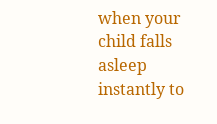when your child falls asleep instantly to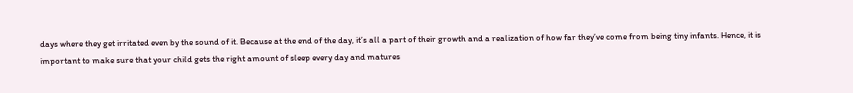days where they get irritated even by the sound of it. Because at the end of the day, it’s all a part of their growth and a realization of how far they’ve come from being tiny infants. Hence, it is important to make sure that your child gets the right amount of sleep every day and matures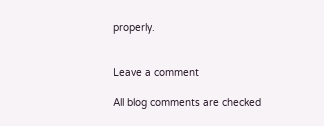properly.


Leave a comment

All blog comments are checked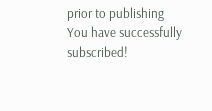prior to publishing
You have successfully subscribed!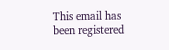This email has been registered